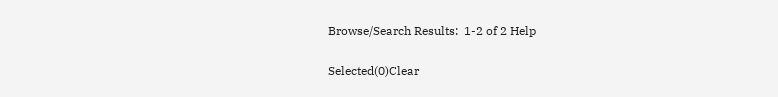Browse/Search Results:  1-2 of 2 Help

Selected(0)Clear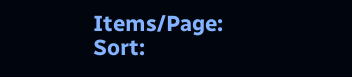Items/Page:    Sort: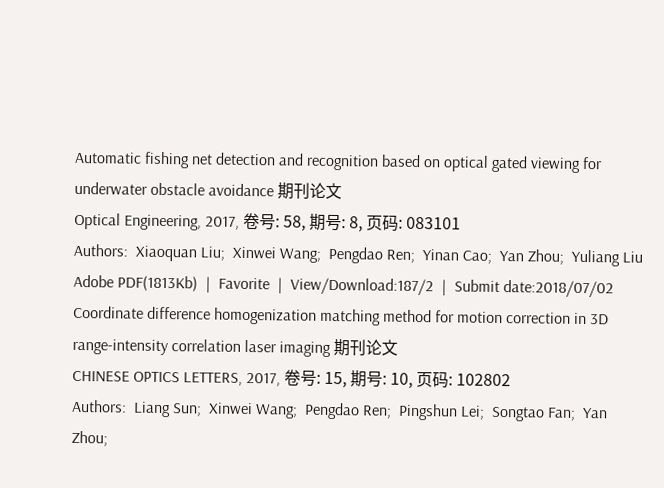Automatic fishing net detection and recognition based on optical gated viewing for underwater obstacle avoidance 期刊论文
Optical Engineering, 2017, 卷号: 58, 期号: 8, 页码: 083101
Authors:  Xiaoquan Liu;  Xinwei Wang;  Pengdao Ren;  Yinan Cao;  Yan Zhou;  Yuliang Liu
Adobe PDF(1813Kb)  |  Favorite  |  View/Download:187/2  |  Submit date:2018/07/02
Coordinate difference homogenization matching method for motion correction in 3D range-intensity correlation laser imaging 期刊论文
CHINESE OPTICS LETTERS, 2017, 卷号: 15, 期号: 10, 页码: 102802
Authors:  Liang Sun;  Xinwei Wang;  Pengdao Ren;  Pingshun Lei;  Songtao Fan;  Yan Zhou;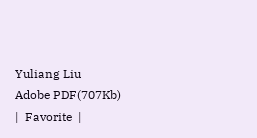Yuliang Liu
Adobe PDF(707Kb)  |  Favorite  |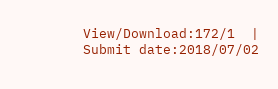View/Download:172/1  |  Submit date:2018/07/02